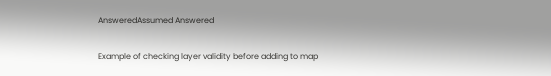AnsweredAssumed Answered

Example of checking layer validity before adding to map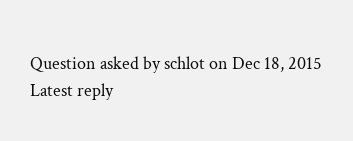Question asked by schlot on Dec 18, 2015
Latest reply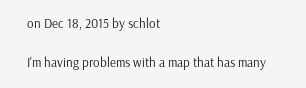on Dec 18, 2015 by schlot

I'm having problems with a map that has many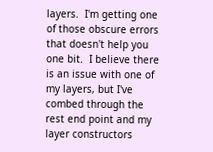layers.  I'm getting one of those obscure errors that doesn't help you one bit.  I believe there is an issue with one of my layers, but I've combed through the rest end point and my layer constructors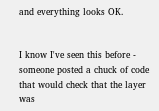and everything looks OK.


I know I've seen this before - someone posted a chuck of code that would check that the layer was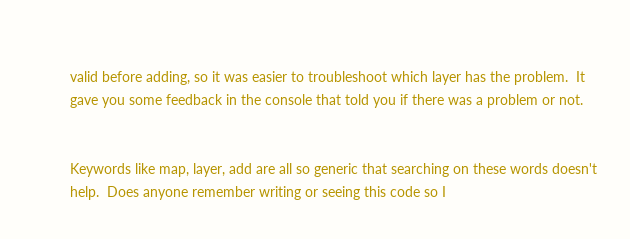valid before adding, so it was easier to troubleshoot which layer has the problem.  It gave you some feedback in the console that told you if there was a problem or not.


Keywords like map, layer, add are all so generic that searching on these words doesn't help.  Does anyone remember writing or seeing this code so I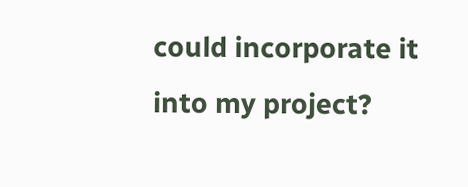could incorporate it into my project?